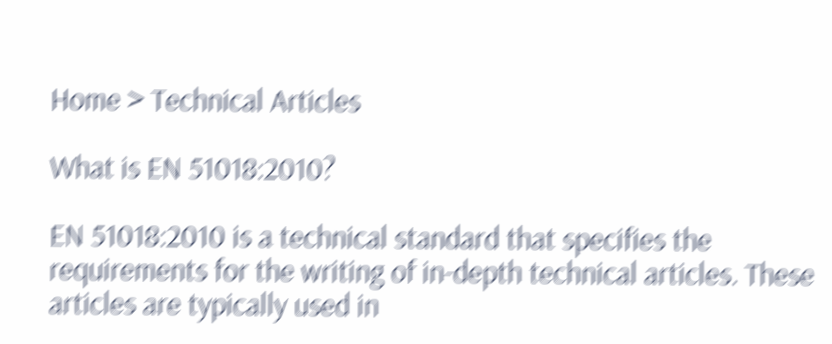Home > Technical Articles

What is EN 51018:2010?

EN 51018:2010 is a technical standard that specifies the requirements for the writing of in-depth technical articles. These articles are typically used in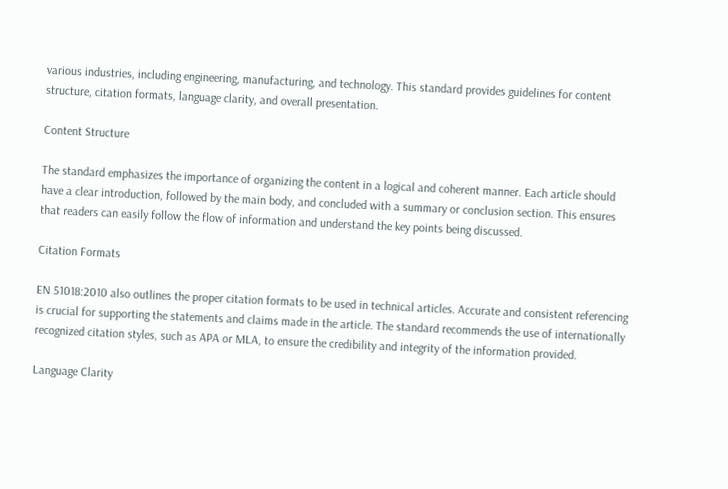various industries, including engineering, manufacturing, and technology. This standard provides guidelines for content structure, citation formats, language clarity, and overall presentation.

Content Structure

The standard emphasizes the importance of organizing the content in a logical and coherent manner. Each article should have a clear introduction, followed by the main body, and concluded with a summary or conclusion section. This ensures that readers can easily follow the flow of information and understand the key points being discussed.

Citation Formats

EN 51018:2010 also outlines the proper citation formats to be used in technical articles. Accurate and consistent referencing is crucial for supporting the statements and claims made in the article. The standard recommends the use of internationally recognized citation styles, such as APA or MLA, to ensure the credibility and integrity of the information provided.

Language Clarity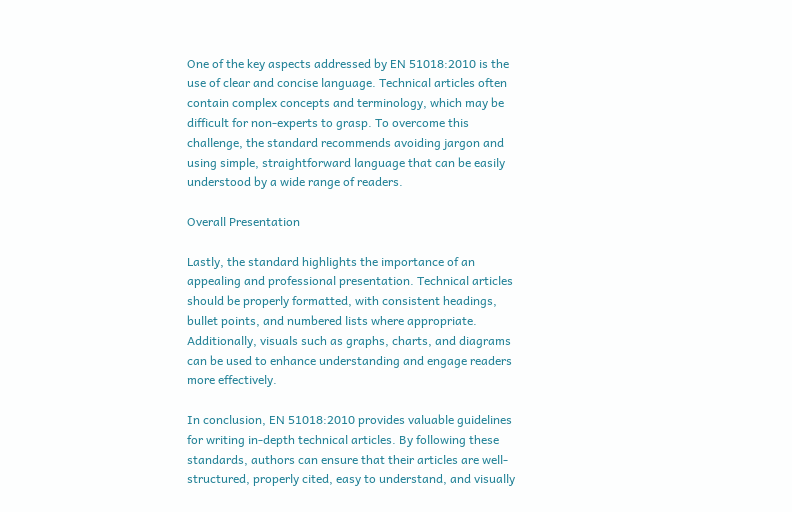One of the key aspects addressed by EN 51018:2010 is the use of clear and concise language. Technical articles often contain complex concepts and terminology, which may be difficult for non-experts to grasp. To overcome this challenge, the standard recommends avoiding jargon and using simple, straightforward language that can be easily understood by a wide range of readers.

Overall Presentation

Lastly, the standard highlights the importance of an appealing and professional presentation. Technical articles should be properly formatted, with consistent headings, bullet points, and numbered lists where appropriate. Additionally, visuals such as graphs, charts, and diagrams can be used to enhance understanding and engage readers more effectively.

In conclusion, EN 51018:2010 provides valuable guidelines for writing in-depth technical articles. By following these standards, authors can ensure that their articles are well-structured, properly cited, easy to understand, and visually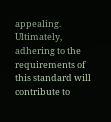appealing. Ultimately, adhering to the requirements of this standard will contribute to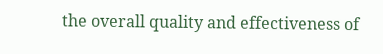the overall quality and effectiveness of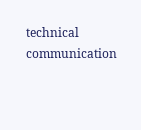technical communication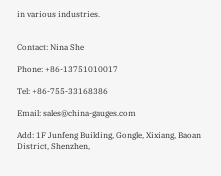in various industries.


Contact: Nina She

Phone: +86-13751010017

Tel: +86-755-33168386

Email: sales@china-gauges.com

Add: 1F Junfeng Building, Gongle, Xixiang, Baoan District, Shenzhen,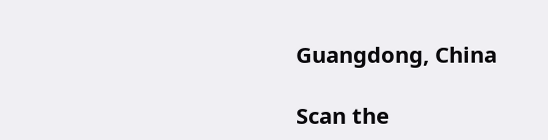Guangdong, China

Scan the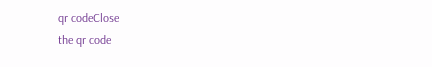qr codeClose
the qr code